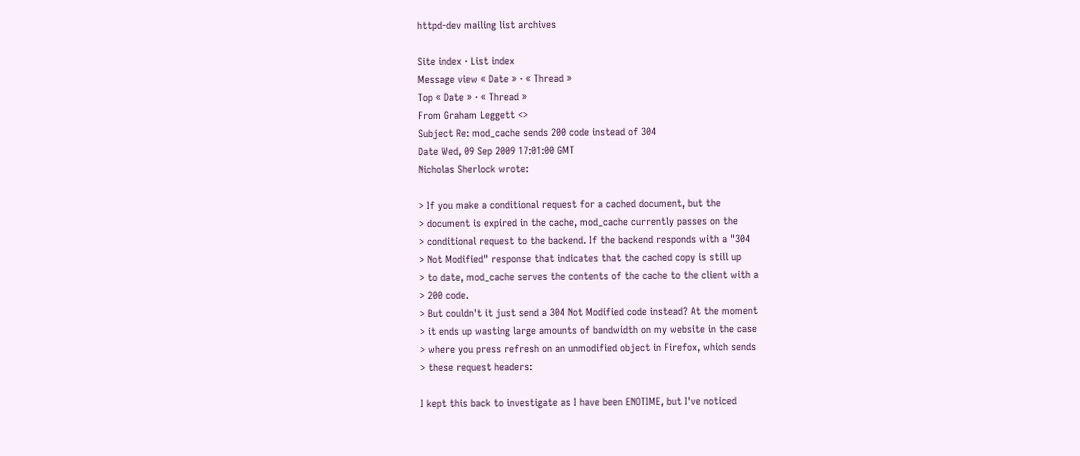httpd-dev mailing list archives

Site index · List index
Message view « Date » · « Thread »
Top « Date » · « Thread »
From Graham Leggett <>
Subject Re: mod_cache sends 200 code instead of 304
Date Wed, 09 Sep 2009 17:01:00 GMT
Nicholas Sherlock wrote:

> If you make a conditional request for a cached document, but the
> document is expired in the cache, mod_cache currently passes on the
> conditional request to the backend. If the backend responds with a "304
> Not Modified" response that indicates that the cached copy is still up
> to date, mod_cache serves the contents of the cache to the client with a
> 200 code.
> But couldn't it just send a 304 Not Modified code instead? At the moment
> it ends up wasting large amounts of bandwidth on my website in the case
> where you press refresh on an unmodified object in Firefox, which sends
> these request headers:

I kept this back to investigate as I have been ENOTIME, but I've noticed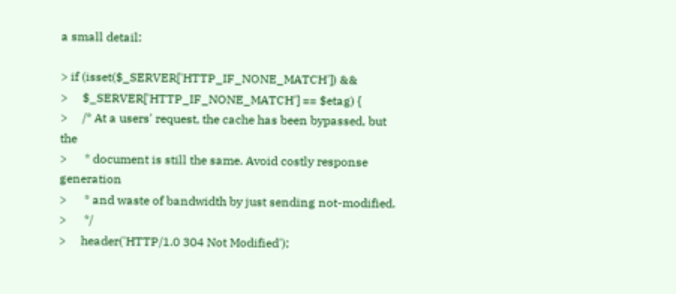a small detail:

> if (isset($_SERVER['HTTP_IF_NONE_MATCH']) &&
>     $_SERVER['HTTP_IF_NONE_MATCH'] == $etag) {
>     /* At a users' request, the cache has been bypassed, but the
>      * document is still the same. Avoid costly response generation
>      * and waste of bandwidth by just sending not-modified.
>      */
>     header('HTTP/1.0 304 Not Modified');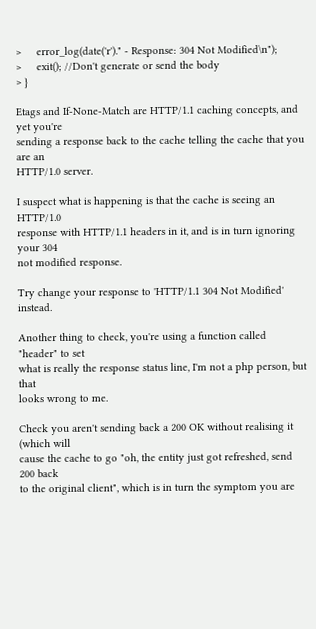>     error_log(date('r')." - Response: 304 Not Modified\n");
>     exit(); //Don't generate or send the body
> }

Etags and If-None-Match are HTTP/1.1 caching concepts, and yet you're
sending a response back to the cache telling the cache that you are an
HTTP/1.0 server.

I suspect what is happening is that the cache is seeing an HTTP/1.0
response with HTTP/1.1 headers in it, and is in turn ignoring your 304
not modified response.

Try change your response to 'HTTP/1.1 304 Not Modified' instead.

Another thing to check, you're using a function called "header" to set
what is really the response status line, I'm not a php person, but that
looks wrong to me.

Check you aren't sending back a 200 OK without realising it (which will
cause the cache to go "oh, the entity just got refreshed, send 200 back
to the original client", which is in turn the symptom you are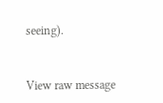seeing).


View raw message